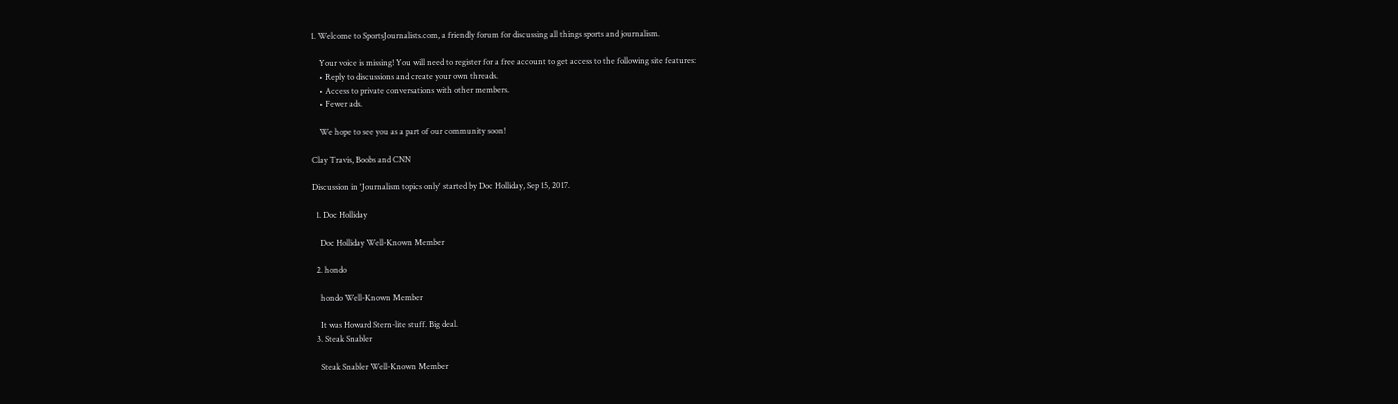1. Welcome to SportsJournalists.com, a friendly forum for discussing all things sports and journalism.

    Your voice is missing! You will need to register for a free account to get access to the following site features:
    • Reply to discussions and create your own threads.
    • Access to private conversations with other members.
    • Fewer ads.

    We hope to see you as a part of our community soon!

Clay Travis, Boobs and CNN

Discussion in 'Journalism topics only' started by Doc Holliday, Sep 15, 2017.

  1. Doc Holliday

    Doc Holliday Well-Known Member

  2. hondo

    hondo Well-Known Member

    It was Howard Stern-lite stuff. Big deal.
  3. Steak Snabler

    Steak Snabler Well-Known Member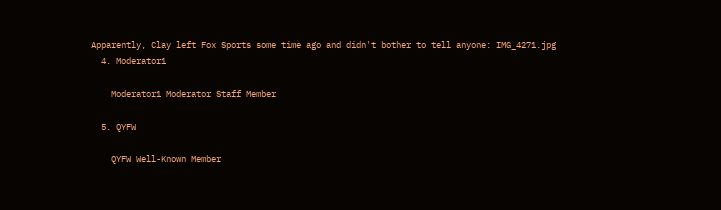Apparently, Clay left Fox Sports some time ago and didn't bother to tell anyone: IMG_4271.jpg
  4. Moderator1

    Moderator1 Moderator Staff Member

  5. QYFW

    QYFW Well-Known Member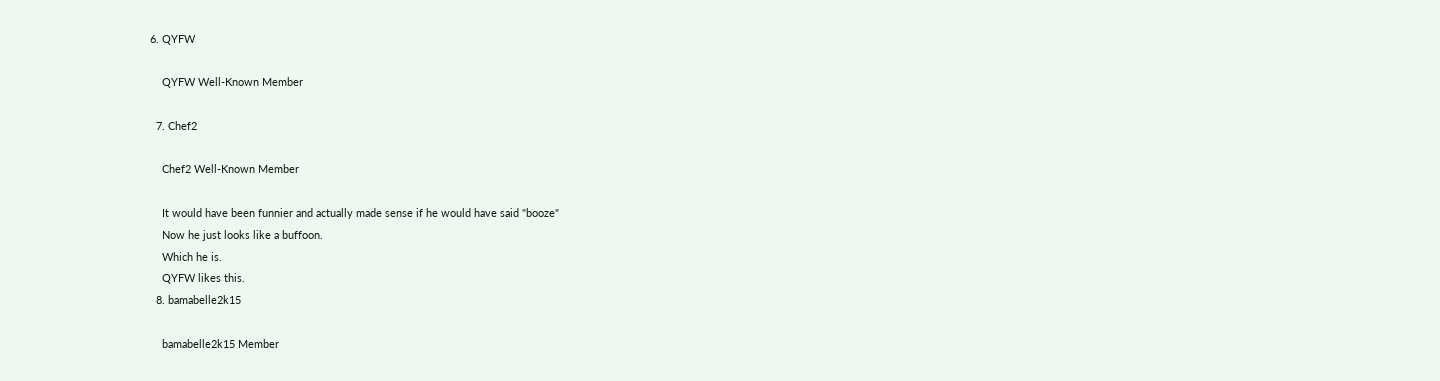6. QYFW

    QYFW Well-Known Member

  7. Chef2

    Chef2 Well-Known Member

    It would have been funnier and actually made sense if he would have said "booze"
    Now he just looks like a buffoon.
    Which he is.
    QYFW likes this.
  8. bamabelle2k15

    bamabelle2k15 Member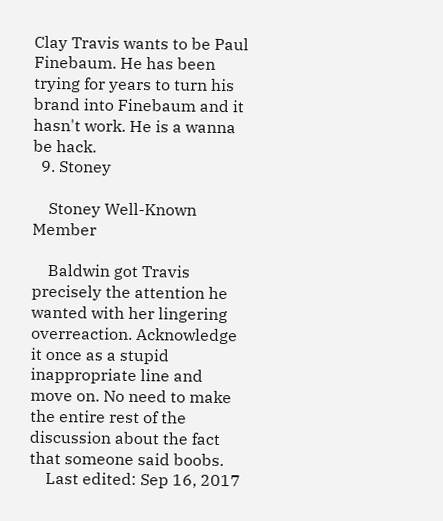Clay Travis wants to be Paul Finebaum. He has been trying for years to turn his brand into Finebaum and it hasn't work. He is a wanna be hack.
  9. Stoney

    Stoney Well-Known Member

    Baldwin got Travis precisely the attention he wanted with her lingering overreaction. Acknowledge it once as a stupid inappropriate line and move on. No need to make the entire rest of the discussion about the fact that someone said boobs.
    Last edited: Sep 16, 2017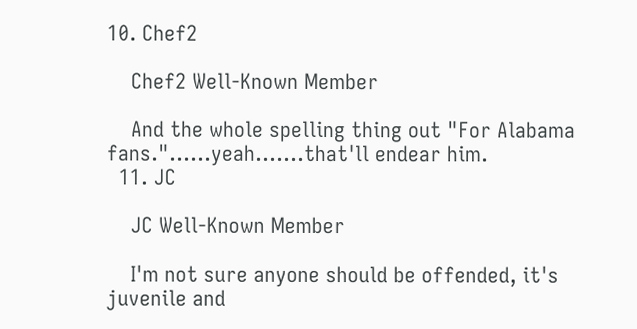10. Chef2

    Chef2 Well-Known Member

    And the whole spelling thing out "For Alabama fans."......yeah.......that'll endear him.
  11. JC

    JC Well-Known Member

    I'm not sure anyone should be offended, it's juvenile and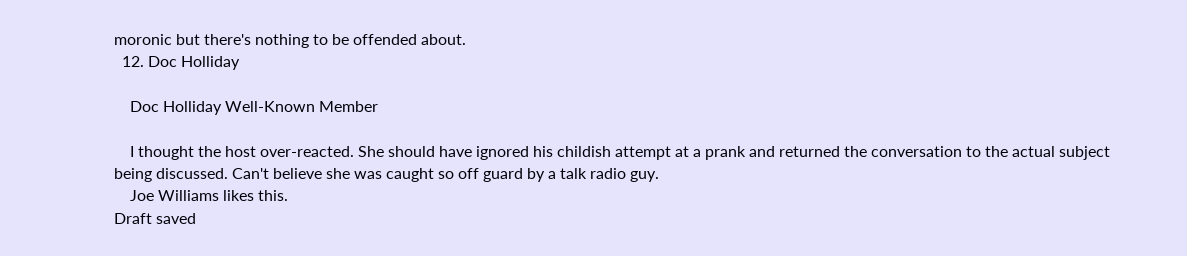moronic but there's nothing to be offended about.
  12. Doc Holliday

    Doc Holliday Well-Known Member

    I thought the host over-reacted. She should have ignored his childish attempt at a prank and returned the conversation to the actual subject being discussed. Can't believe she was caught so off guard by a talk radio guy.
    Joe Williams likes this.
Draft saved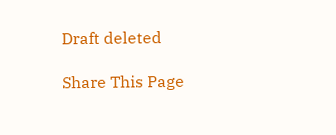Draft deleted

Share This Page